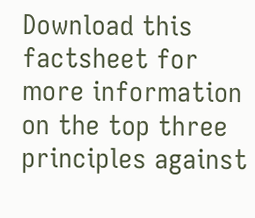Download this factsheet for more information on the top three principles against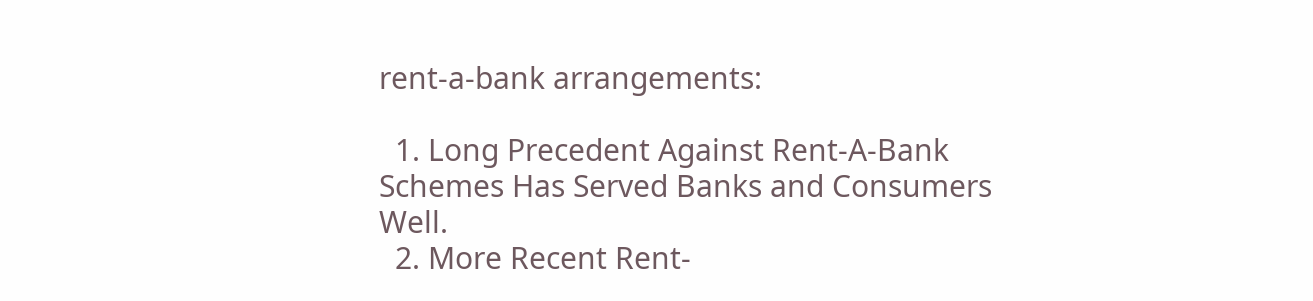rent-a-bank arrangements:

  1. Long Precedent Against Rent-A-Bank Schemes Has Served Banks and Consumers Well.
  2. More Recent Rent-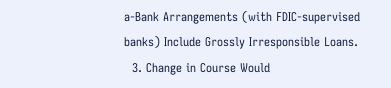a-Bank Arrangements (with FDIC-supervised banks) Include Grossly Irresponsible Loans.
  3. Change in Course Would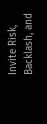Invite Risk, Backlash, and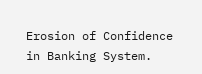Erosion of Confidence in Banking System.